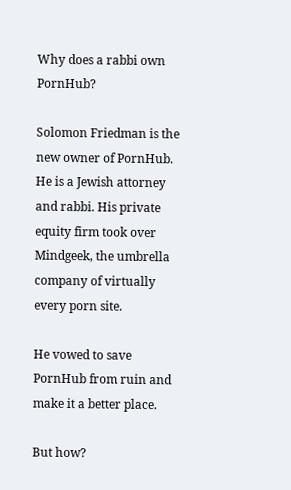Why does a rabbi own PornHub?

Solomon Friedman is the new owner of PornHub. He is a Jewish attorney and rabbi. His private equity firm took over Mindgeek, the umbrella company of virtually every porn site.

He vowed to save PornHub from ruin and make it a better place.

But how?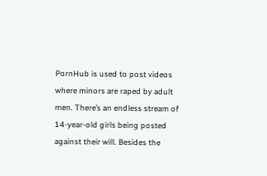PornHub is used to post videos where minors are raped by adult men. There’s an endless stream of 14-year-old girls being posted against their will. Besides the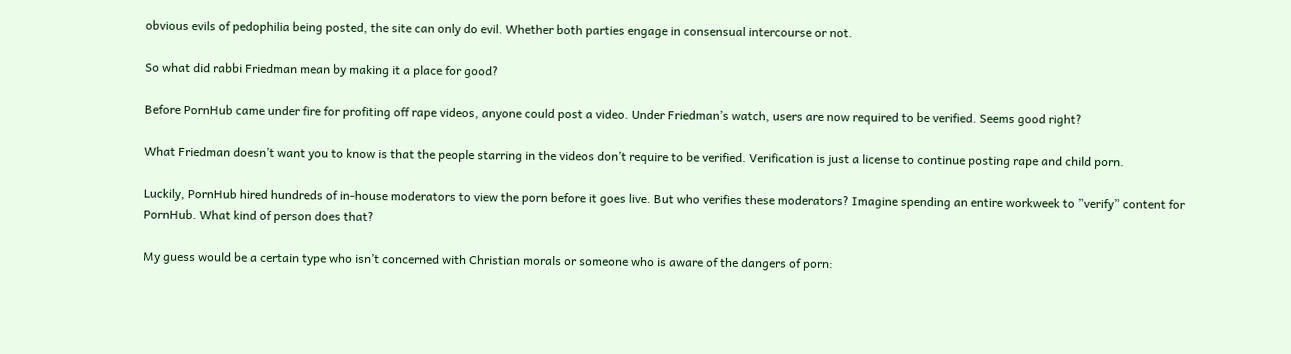obvious evils of pedophilia being posted, the site can only do evil. Whether both parties engage in consensual intercourse or not.

So what did rabbi Friedman mean by making it a place for good?

Before PornHub came under fire for profiting off rape videos, anyone could post a video. Under Friedman’s watch, users are now required to be verified. Seems good right?

What Friedman doesn’t want you to know is that the people starring in the videos don’t require to be verified. Verification is just a license to continue posting rape and child porn.

Luckily, PornHub hired hundreds of in-house moderators to view the porn before it goes live. But who verifies these moderators? Imagine spending an entire workweek to ”verify” content for PornHub. What kind of person does that?

My guess would be a certain type who isn’t concerned with Christian morals or someone who is aware of the dangers of porn: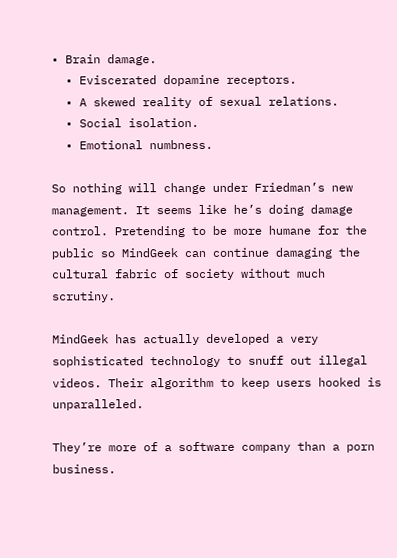• Brain damage.
  • Eviscerated dopamine receptors.
  • A skewed reality of sexual relations.
  • Social isolation.
  • Emotional numbness.

So nothing will change under Friedman’s new management. It seems like he’s doing damage control. Pretending to be more humane for the public so MindGeek can continue damaging the cultural fabric of society without much scrutiny.

MindGeek has actually developed a very sophisticated technology to snuff out illegal videos. Their algorithm to keep users hooked is unparalleled.

They’re more of a software company than a porn business.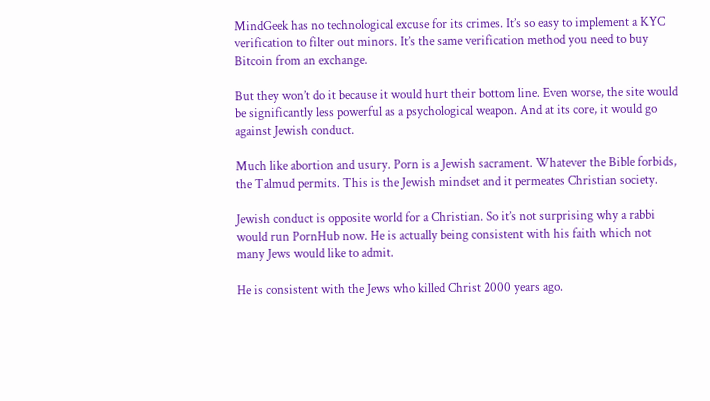MindGeek has no technological excuse for its crimes. It’s so easy to implement a KYC verification to filter out minors. It’s the same verification method you need to buy Bitcoin from an exchange.

But they won’t do it because it would hurt their bottom line. Even worse, the site would be significantly less powerful as a psychological weapon. And at its core, it would go against Jewish conduct.

Much like abortion and usury. Porn is a Jewish sacrament. Whatever the Bible forbids, the Talmud permits. This is the Jewish mindset and it permeates Christian society.

Jewish conduct is opposite world for a Christian. So it’s not surprising why a rabbi would run PornHub now. He is actually being consistent with his faith which not many Jews would like to admit.

He is consistent with the Jews who killed Christ 2000 years ago.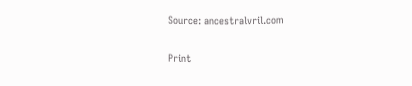Source: ancestralvril.com

Print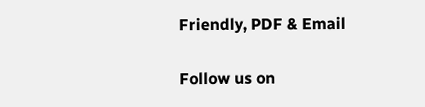Friendly, PDF & Email

Follow us on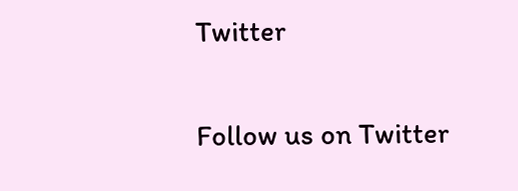Twitter


Follow us on Twitter